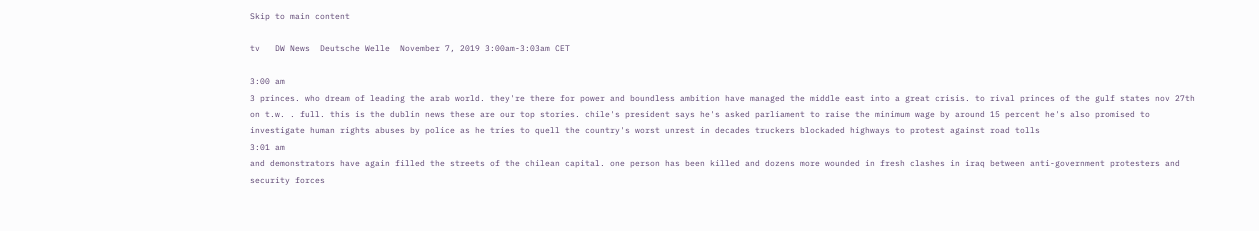Skip to main content

tv   DW News  Deutsche Welle  November 7, 2019 3:00am-3:03am CET

3:00 am
3 princes. who dream of leading the arab world. they're there for power and boundless ambition have managed the middle east into a great crisis. to rival princes of the gulf states nov 27th on t.w. . full. this is the dublin news these are our top stories. chile's president says he's asked parliament to raise the minimum wage by around 15 percent he's also promised to investigate human rights abuses by police as he tries to quell the country's worst unrest in decades truckers blockaded highways to protest against road tolls
3:01 am
and demonstrators have again filled the streets of the chilean capital. one person has been killed and dozens more wounded in fresh clashes in iraq between anti-government protesters and security forces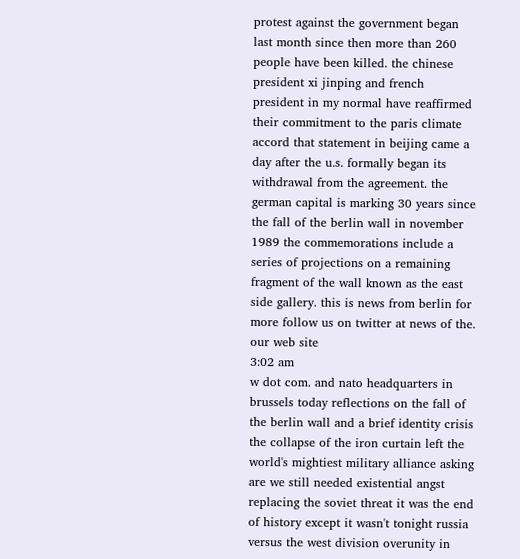protest against the government began last month since then more than 260 people have been killed. the chinese president xi jinping and french president in my normal have reaffirmed their commitment to the paris climate accord that statement in beijing came a day after the u.s. formally began its withdrawal from the agreement. the german capital is marking 30 years since the fall of the berlin wall in november 1989 the commemorations include a series of projections on a remaining fragment of the wall known as the east side gallery. this is news from berlin for more follow us on twitter at news of the. our web site
3:02 am
w dot com. and nato headquarters in brussels today reflections on the fall of the berlin wall and a brief identity crisis the collapse of the iron curtain left the world's mightiest military alliance asking are we still needed existential angst replacing the soviet threat it was the end of history except it wasn't tonight russia versus the west division overunity in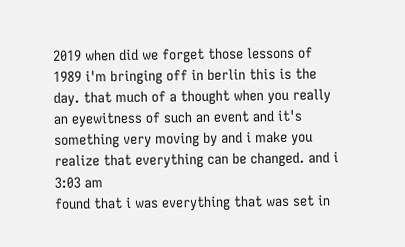2019 when did we forget those lessons of 1989 i'm bringing off in berlin this is the day. that much of a thought when you really an eyewitness of such an event and it's something very moving by and i make you realize that everything can be changed. and i
3:03 am
found that i was everything that was set in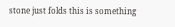stone just folds this is something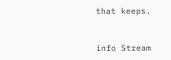that keeps.


info Stream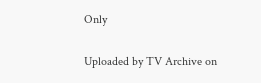Only

Uploaded by TV Archive on